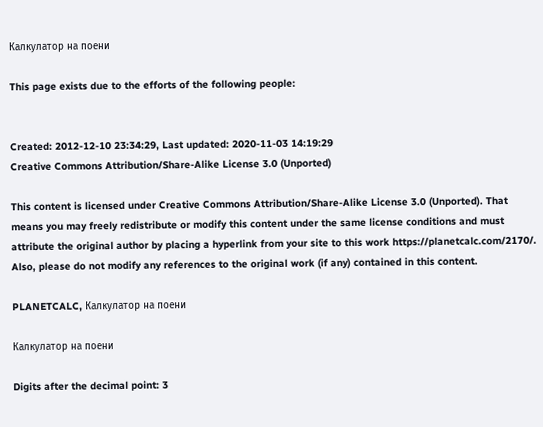Калкулатор на поени

This page exists due to the efforts of the following people:


Created: 2012-12-10 23:34:29, Last updated: 2020-11-03 14:19:29
Creative Commons Attribution/Share-Alike License 3.0 (Unported)

This content is licensed under Creative Commons Attribution/Share-Alike License 3.0 (Unported). That means you may freely redistribute or modify this content under the same license conditions and must attribute the original author by placing a hyperlink from your site to this work https://planetcalc.com/2170/. Also, please do not modify any references to the original work (if any) contained in this content.

PLANETCALC, Калкулатор на поени

Калкулатор на поени

Digits after the decimal point: 3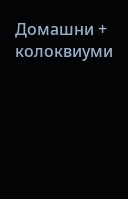Домашни + колоквиуми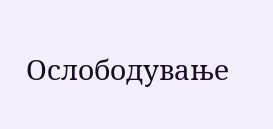Ослободување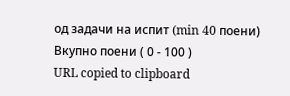од задачи на испит (min 40 поени)
Вкупно поени ( 0 - 100 )
URL copied to clipboard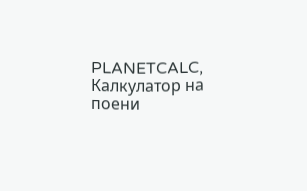PLANETCALC, Калкулатор на поени